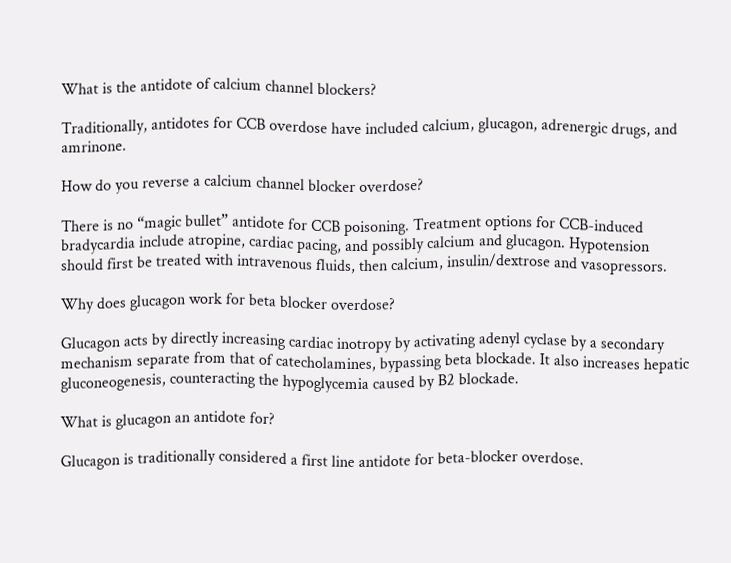What is the antidote of calcium channel blockers?

Traditionally, antidotes for CCB overdose have included calcium, glucagon, adrenergic drugs, and amrinone.

How do you reverse a calcium channel blocker overdose?

There is no “magic bullet” antidote for CCB poisoning. Treatment options for CCB-induced bradycardia include atropine, cardiac pacing, and possibly calcium and glucagon. Hypotension should first be treated with intravenous fluids, then calcium, insulin/dextrose and vasopressors.

Why does glucagon work for beta blocker overdose?

Glucagon acts by directly increasing cardiac inotropy by activating adenyl cyclase by a secondary mechanism separate from that of catecholamines, bypassing beta blockade. It also increases hepatic gluconeogenesis, counteracting the hypoglycemia caused by B2 blockade.

What is glucagon an antidote for?

Glucagon is traditionally considered a first line antidote for beta-blocker overdose.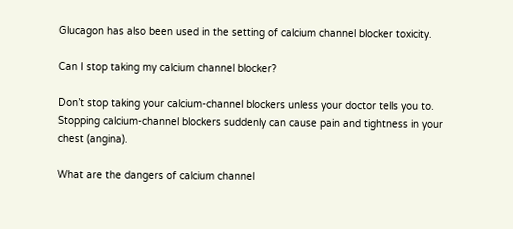Glucagon has also been used in the setting of calcium channel blocker toxicity.

Can I stop taking my calcium channel blocker?

Don’t stop taking your calcium-channel blockers unless your doctor tells you to. Stopping calcium-channel blockers suddenly can cause pain and tightness in your chest (angina).

What are the dangers of calcium channel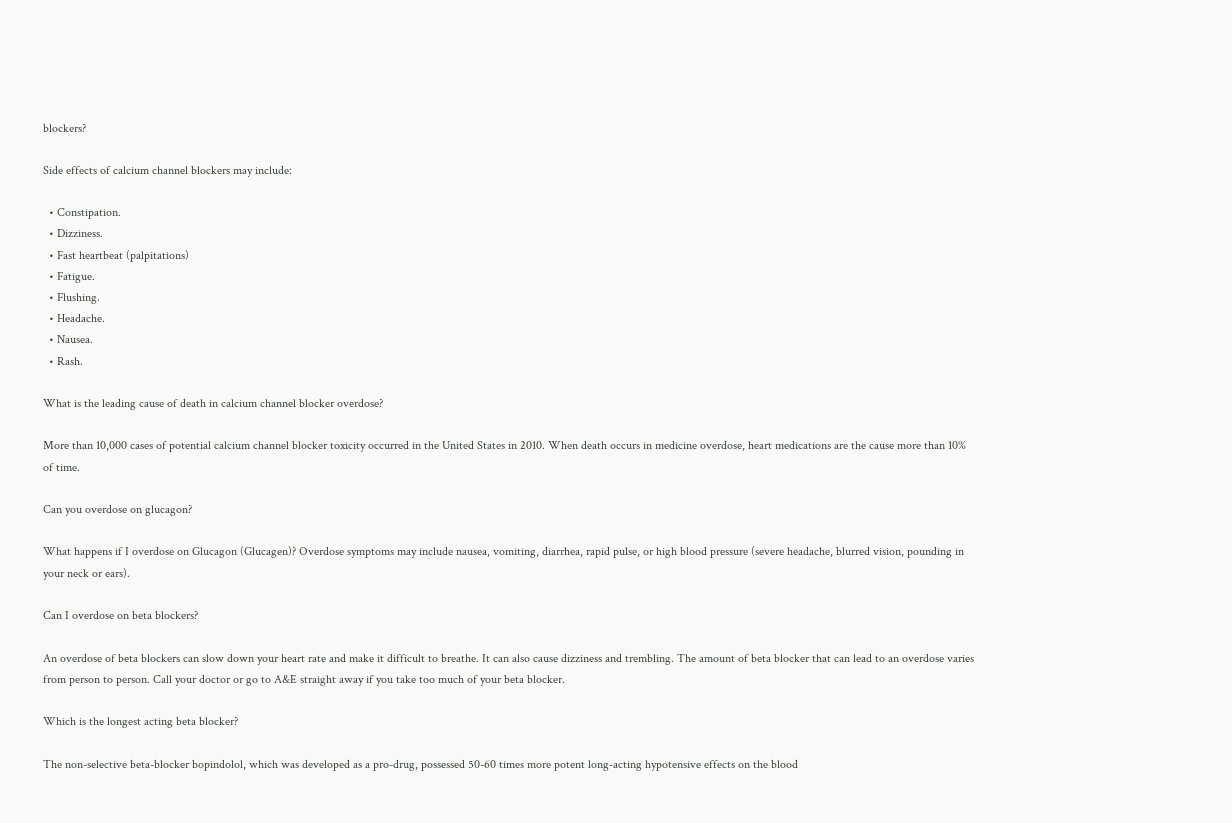blockers?

Side effects of calcium channel blockers may include:

  • Constipation.
  • Dizziness.
  • Fast heartbeat (palpitations)
  • Fatigue.
  • Flushing.
  • Headache.
  • Nausea.
  • Rash.

What is the leading cause of death in calcium channel blocker overdose?

More than 10,000 cases of potential calcium channel blocker toxicity occurred in the United States in 2010. When death occurs in medicine overdose, heart medications are the cause more than 10% of time.

Can you overdose on glucagon?

What happens if I overdose on Glucagon (Glucagen)? Overdose symptoms may include nausea, vomiting, diarrhea, rapid pulse, or high blood pressure (severe headache, blurred vision, pounding in your neck or ears).

Can I overdose on beta blockers?

An overdose of beta blockers can slow down your heart rate and make it difficult to breathe. It can also cause dizziness and trembling. The amount of beta blocker that can lead to an overdose varies from person to person. Call your doctor or go to A&E straight away if you take too much of your beta blocker.

Which is the longest acting beta blocker?

The non-selective beta-blocker bopindolol, which was developed as a pro-drug, possessed 50-60 times more potent long-acting hypotensive effects on the blood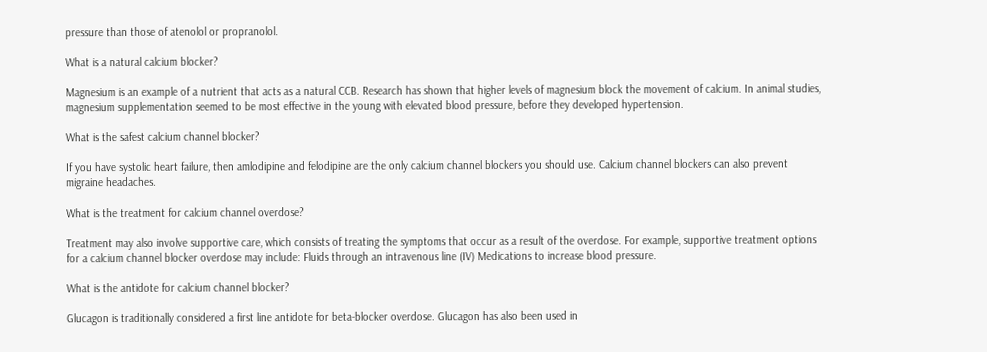pressure than those of atenolol or propranolol.

What is a natural calcium blocker?

Magnesium is an example of a nutrient that acts as a natural CCB. Research has shown that higher levels of magnesium block the movement of calcium. In animal studies, magnesium supplementation seemed to be most effective in the young with elevated blood pressure, before they developed hypertension.

What is the safest calcium channel blocker?

If you have systolic heart failure, then amlodipine and felodipine are the only calcium channel blockers you should use. Calcium channel blockers can also prevent migraine headaches.

What is the treatment for calcium channel overdose?

Treatment may also involve supportive care, which consists of treating the symptoms that occur as a result of the overdose. For example, supportive treatment options for a calcium channel blocker overdose may include: Fluids through an intravenous line (IV) Medications to increase blood pressure.

What is the antidote for calcium channel blocker?

Glucagon is traditionally considered a first line antidote for beta-blocker overdose. Glucagon has also been used in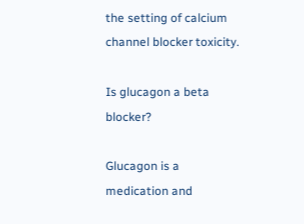the setting of calcium channel blocker toxicity.

Is glucagon a beta blocker?

Glucagon is a medication and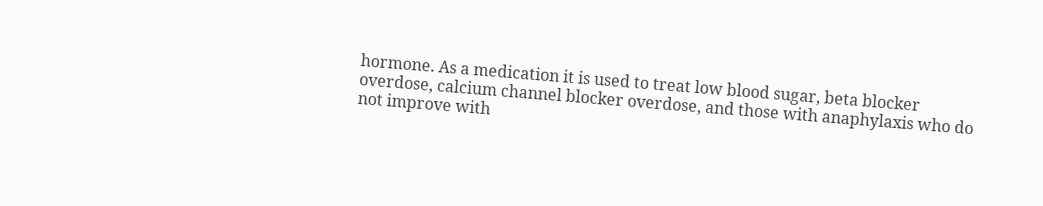hormone. As a medication it is used to treat low blood sugar, beta blocker overdose, calcium channel blocker overdose, and those with anaphylaxis who do not improve with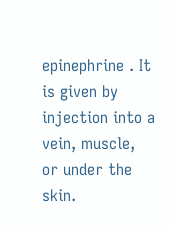epinephrine . It is given by injection into a vein, muscle, or under the skin.